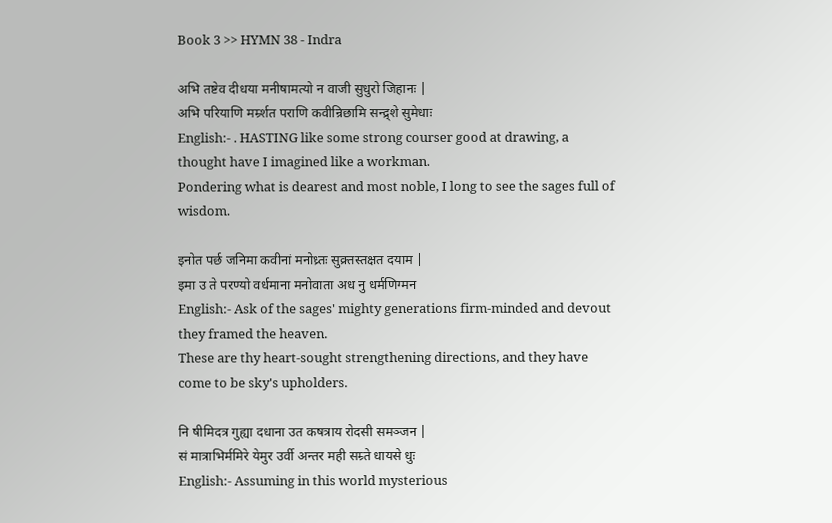Book 3 >> HYMN 38 - Indra

अभि तष्टेव दीधया मनीषामत्यो न वाजी सुधुरो जिहानः |
अभि परियाणि मर्म्र्शत पराणि कवीन्रिछामि सन्द्र्शे सुमेधाः
English:- . HASTING like some strong courser good at drawing, a thought have I imagined like a workman.
Pondering what is dearest and most noble, I long to see the sages full of wisdom.

इनोत पर्छ जनिमा कवीनां मनोध्र्तः सुक्र्तस्तक्षत दयाम |
इमा उ ते परण्यो वर्धमाना मनोवाता अध नु धर्मणिग्मन
English:- Ask of the sages' mighty generations firm-minded and devout they framed the heaven.
These are thy heart-sought strengthening directions, and they have come to be sky's upholders.

नि षीमिदत्र गुह्या दधाना उत कषत्राय रोदसी समञ्जन |
सं मात्राभिर्ममिरे येमुर उर्वी अन्तर मही सम्र्ते धायसे धुः
English:- Assuming in this world mysterious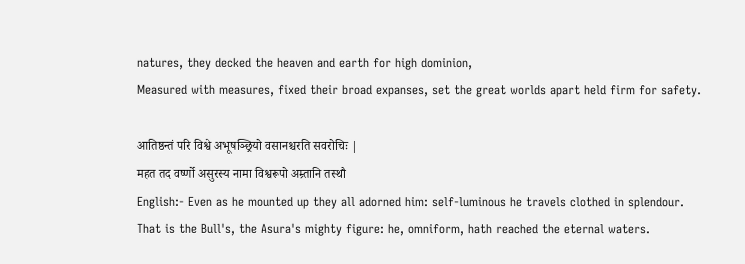natures, they decked the heaven and earth for high dominion,
Measured with measures, fixed their broad expanses, set the great worlds apart held firm for safety.

आतिष्ठन्तं परि विश्वे अभूषञ्छ्रियो वसानश्चरति सवरोचिः |
महत तद वर्ष्णो असुरस्य नामा विश्वरूपो अम्र्तानि तस्थौ
English:- Even as he mounted up they all adorned him: self-luminous he travels clothed in splendour.
That is the Bull's, the Asura's mighty figure: he, omniform, hath reached the eternal waters.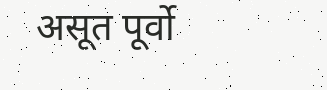असूत पूर्वो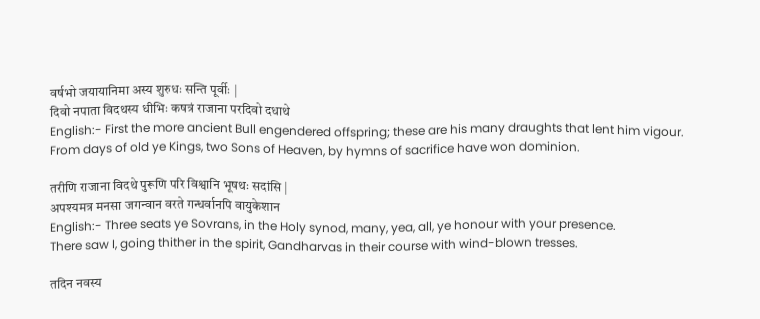वर्षभो जयायानिमा अस्य शुरुधः सन्ति पूर्वीः |
दिवो नपाता विदथस्य धीभिः कषत्रं राजाना परदिवो दधाथे
English:- First the more ancient Bull engendered offspring; these are his many draughts that lent him vigour.
From days of old ye Kings, two Sons of Heaven, by hymns of sacrifice have won dominion.

तरीणि राजाना विदथे पुरूणि परि विश्वानि भूषथः सदांसि |
अपश्यमत्र मनसा जगन्वान वरते गन्धर्वानपि वायुकेशान
English:- Three seats ye Sovrans, in the Holy synod, many, yea, all, ye honour with your presence.
There saw I, going thither in the spirit, Gandharvas in their course with wind-blown tresses.

तदिन नवस्य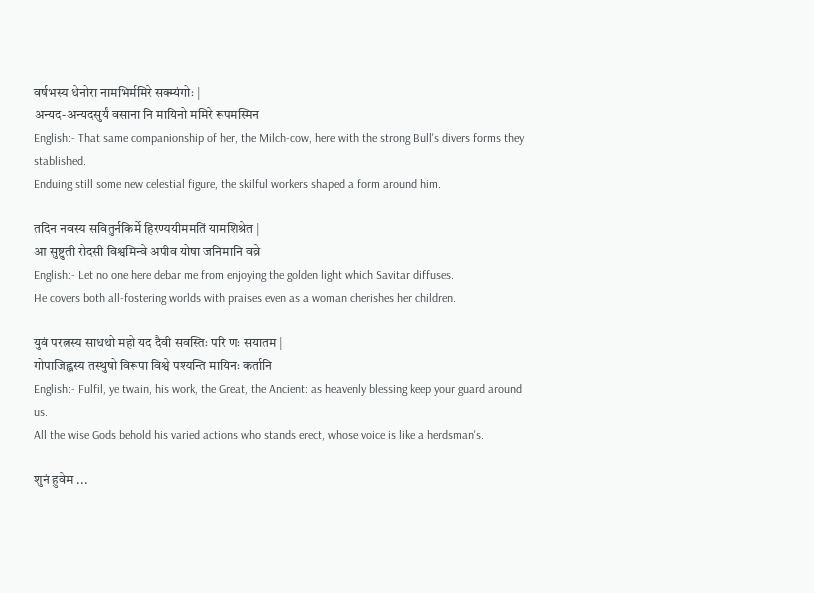वर्षभस्य धेनोरा नामभिर्ममिरे सक्म्यंगोः |
अन्यद-अन्यदसुर्यं वसाना नि मायिनो ममिरे रूपमस्मिन
English:- That same companionship of her, the Milch-cow, here with the strong Bull's divers forms they stablished.
Enduing still some new celestial figure, the skilful workers shaped a form around him.

तदिन नवस्य सवितुर्नकिर्मे हिरण्ययीममतिं यामशिश्रेत |
आ सुष्टुती रोदसी विश्वमिन्वे अपीव योषा जनिमानि वव्रे
English:- Let no one here debar me from enjoying the golden light which Savitar diffuses.
He covers both all-fostering worlds with praises even as a woman cherishes her children.

युवं परत्नस्य साधथो महो यद दैवी सवस्तिः परि णः सयातम |
गोपाजिह्वस्य तस्थुषो विरूपा विश्वे पश्यन्ति मायिनः कर्तानि
English:- Fulfil, ye twain, his work, the Great, the Ancient: as heavenly blessing keep your guard around us.
All the wise Gods behold his varied actions who stands erect, whose voice is like a herdsman's.

शुनं हुवेम ...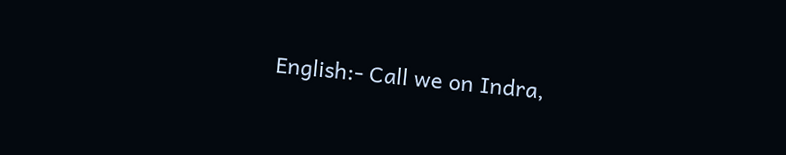English:- Call we on Indra,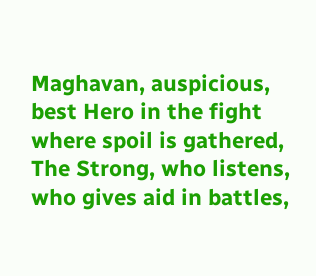Maghavan, auspicious, best Hero in the fight where spoil is gathered,
The Strong, who listens, who gives aid in battles,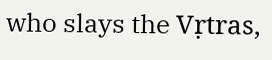who slays the Vṛtras,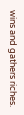wins and gathers riches.